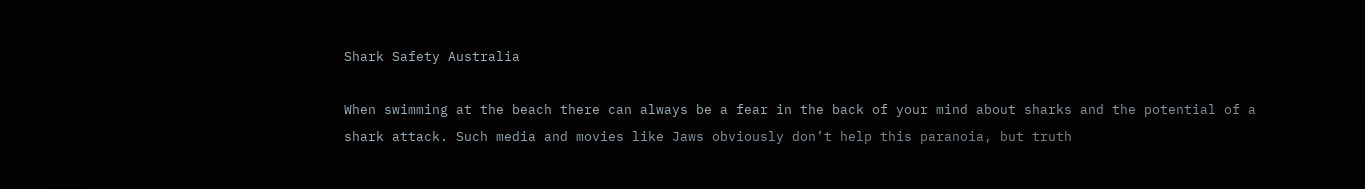Shark Safety Australia

When swimming at the beach there can always be a fear in the back of your mind about sharks and the potential of a shark attack. Such media and movies like Jaws obviously don’t help this paranoia, but truth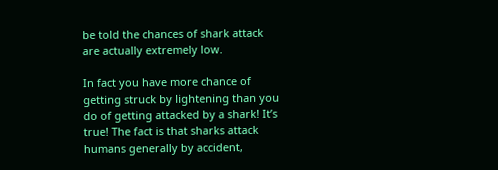be told the chances of shark attack are actually extremely low.

In fact you have more chance of getting struck by lightening than you do of getting attacked by a shark! It’s true! The fact is that sharks attack humans generally by accident,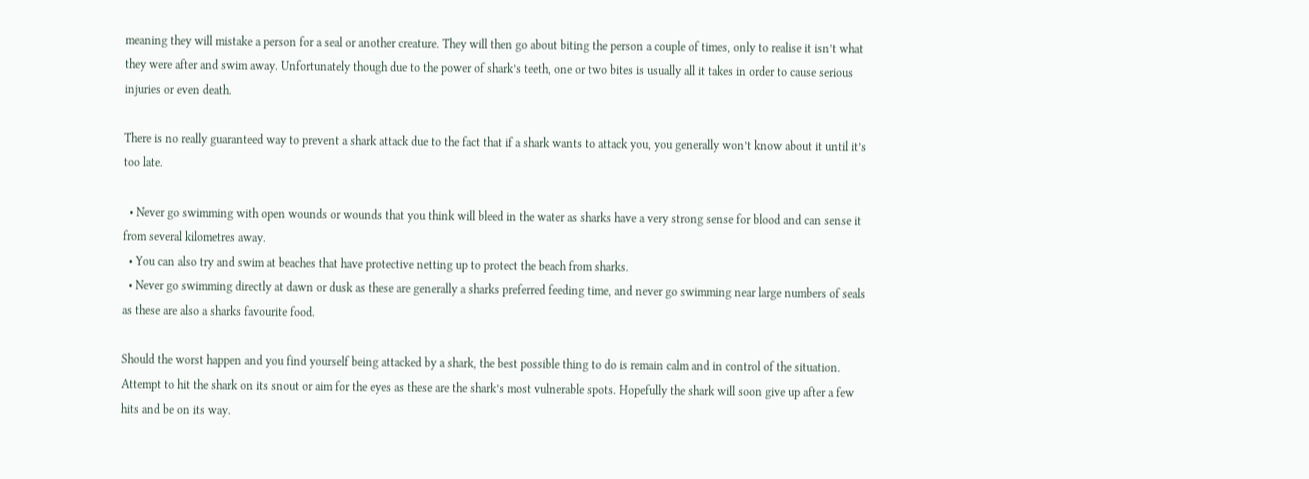meaning they will mistake a person for a seal or another creature. They will then go about biting the person a couple of times, only to realise it isn’t what they were after and swim away. Unfortunately though due to the power of shark’s teeth, one or two bites is usually all it takes in order to cause serious injuries or even death.

There is no really guaranteed way to prevent a shark attack due to the fact that if a shark wants to attack you, you generally won’t know about it until it’s too late.

  • Never go swimming with open wounds or wounds that you think will bleed in the water as sharks have a very strong sense for blood and can sense it from several kilometres away.
  • You can also try and swim at beaches that have protective netting up to protect the beach from sharks.
  • Never go swimming directly at dawn or dusk as these are generally a sharks preferred feeding time, and never go swimming near large numbers of seals as these are also a sharks favourite food.

Should the worst happen and you find yourself being attacked by a shark, the best possible thing to do is remain calm and in control of the situation. Attempt to hit the shark on its snout or aim for the eyes as these are the shark’s most vulnerable spots. Hopefully the shark will soon give up after a few hits and be on its way.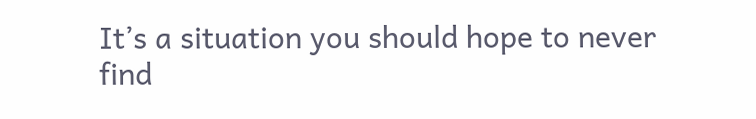It’s a situation you should hope to never find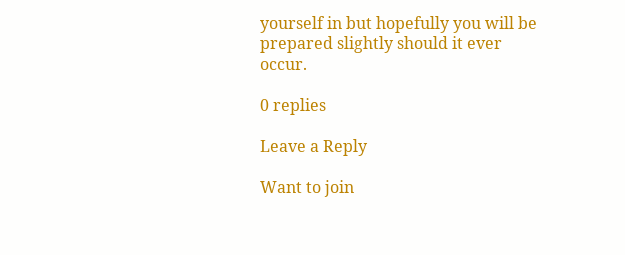yourself in but hopefully you will be prepared slightly should it ever occur.

0 replies

Leave a Reply

Want to join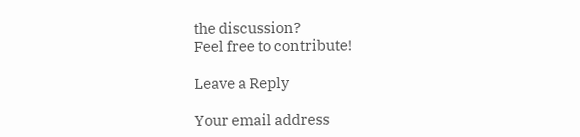the discussion?
Feel free to contribute!

Leave a Reply

Your email address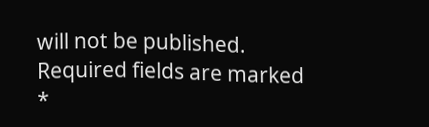will not be published. Required fields are marked *